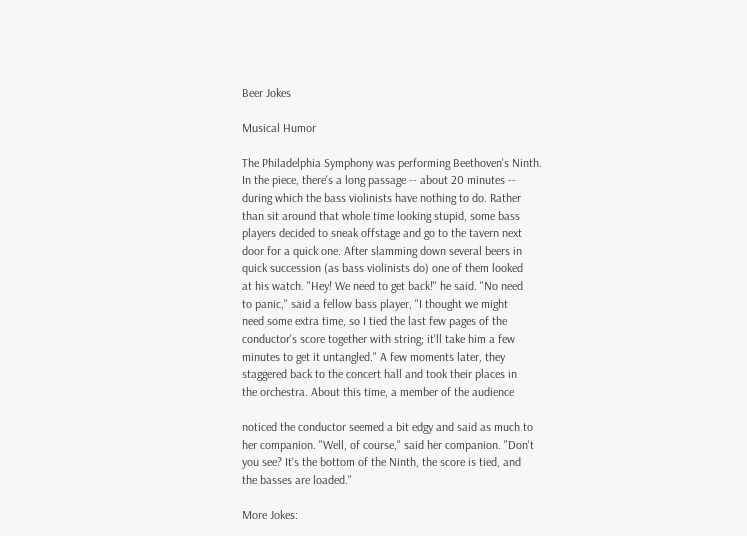Beer Jokes

Musical Humor

The Philadelphia Symphony was performing Beethoven's Ninth.
In the piece, there's a long passage -- about 20 minutes --
during which the bass violinists have nothing to do. Rather
than sit around that whole time looking stupid, some bass
players decided to sneak offstage and go to the tavern next
door for a quick one. After slamming down several beers in
quick succession (as bass violinists do) one of them looked
at his watch. "Hey! We need to get back!" he said. "No need
to panic," said a fellow bass player, "I thought we might
need some extra time, so I tied the last few pages of the
conductor's score together with string; it'll take him a few
minutes to get it untangled." A few moments later, they
staggered back to the concert hall and took their places in
the orchestra. About this time, a member of the audience

noticed the conductor seemed a bit edgy and said as much to
her companion. "Well, of course," said her companion. "Don't
you see? It's the bottom of the Ninth, the score is tied, and
the basses are loaded."

More Jokes: